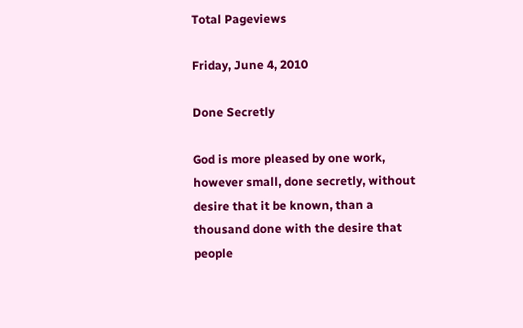Total Pageviews

Friday, June 4, 2010

Done Secretly

God is more pleased by one work, however small, done secretly, without desire that it be known, than a thousand done with the desire that people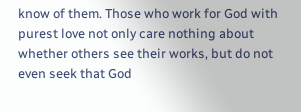know of them. Those who work for God with purest love not only care nothing about whether others see their works, but do not even seek that God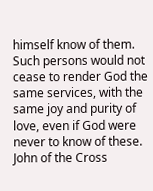himself know of them. Such persons would not cease to render God the same services, with the same joy and purity of love, even if God were never to know of these. John of the Cross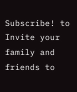Subscribe! to
Invite your family and friends to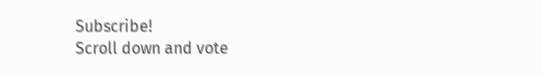Subscribe!
Scroll down and vote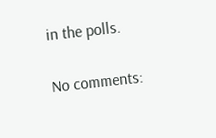in the polls.

No comments: